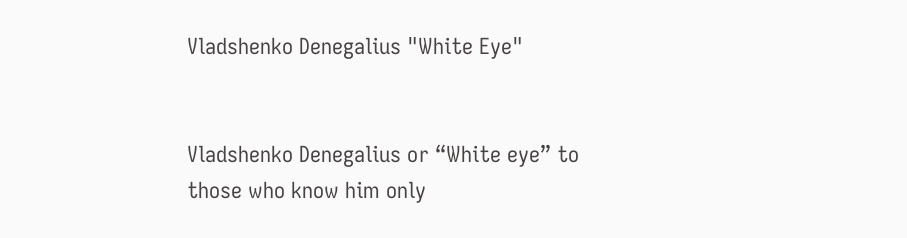Vladshenko Denegalius "White Eye"


Vladshenko Denegalius or “White eye” to those who know him only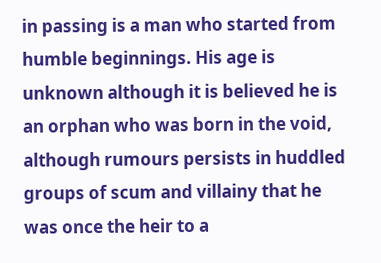in passing is a man who started from humble beginnings. His age is unknown although it is believed he is an orphan who was born in the void, although rumours persists in huddled groups of scum and villainy that he was once the heir to a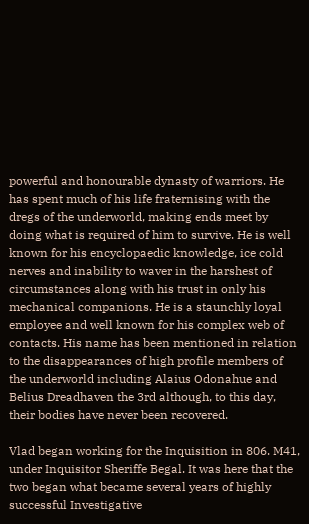powerful and honourable dynasty of warriors. He has spent much of his life fraternising with the dregs of the underworld, making ends meet by doing what is required of him to survive. He is well known for his encyclopaedic knowledge, ice cold nerves and inability to waver in the harshest of circumstances along with his trust in only his mechanical companions. He is a staunchly loyal employee and well known for his complex web of contacts. His name has been mentioned in relation to the disappearances of high profile members of the underworld including Alaius Odonahue and Belius Dreadhaven the 3rd although, to this day, their bodies have never been recovered.

Vlad began working for the Inquisition in 806. M41, under Inquisitor Sheriffe Begal. It was here that the two began what became several years of highly successful Investigative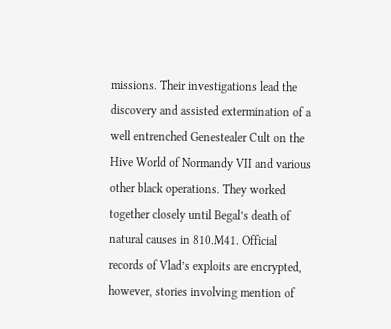missions. Their investigations lead the discovery and assisted extermination of a well entrenched Genestealer Cult on the Hive World of Normandy VII and various other black operations. They worked together closely until Begal’s death of natural causes in 810.M41. Official records of Vlad’s exploits are encrypted, however, stories involving mention of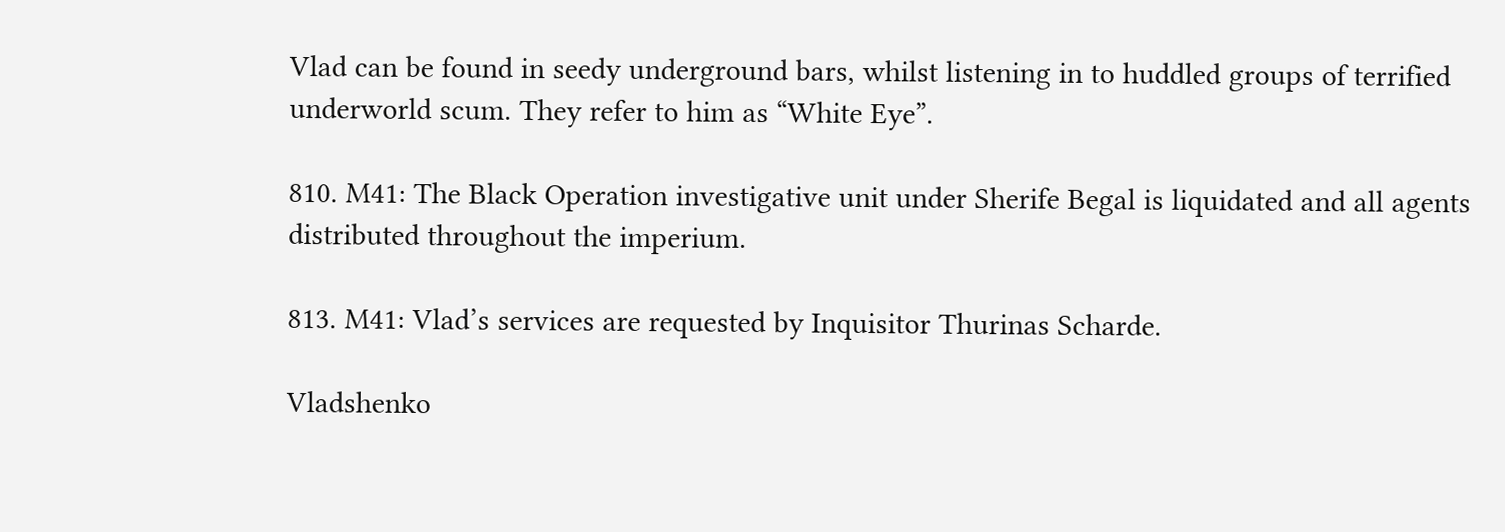Vlad can be found in seedy underground bars, whilst listening in to huddled groups of terrified underworld scum. They refer to him as “White Eye”.

810. M41: The Black Operation investigative unit under Sherife Begal is liquidated and all agents distributed throughout the imperium.

813. M41: Vlad’s services are requested by Inquisitor Thurinas Scharde.

Vladshenko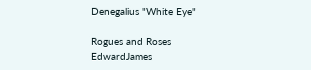Denegalius "White Eye"

Rogues and Roses EdwardJames